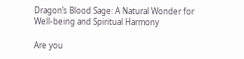Dragon’s Blood Sage: A Natural Wonder for Well-being and Spiritual Harmony

Are you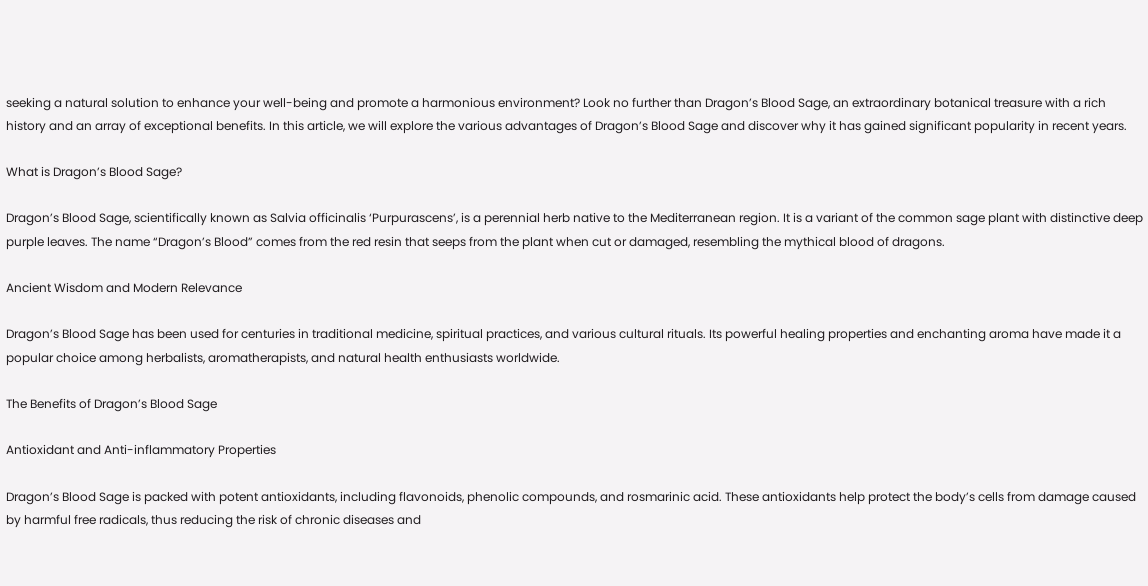seeking a natural solution to enhance your well-being and promote a harmonious environment? Look no further than Dragon’s Blood Sage, an extraordinary botanical treasure with a rich history and an array of exceptional benefits. In this article, we will explore the various advantages of Dragon’s Blood Sage and discover why it has gained significant popularity in recent years.

What is Dragon’s Blood Sage?

Dragon’s Blood Sage, scientifically known as Salvia officinalis ‘Purpurascens’, is a perennial herb native to the Mediterranean region. It is a variant of the common sage plant with distinctive deep purple leaves. The name “Dragon’s Blood” comes from the red resin that seeps from the plant when cut or damaged, resembling the mythical blood of dragons.

Ancient Wisdom and Modern Relevance

Dragon’s Blood Sage has been used for centuries in traditional medicine, spiritual practices, and various cultural rituals. Its powerful healing properties and enchanting aroma have made it a popular choice among herbalists, aromatherapists, and natural health enthusiasts worldwide.

The Benefits of Dragon’s Blood Sage

Antioxidant and Anti-inflammatory Properties

Dragon’s Blood Sage is packed with potent antioxidants, including flavonoids, phenolic compounds, and rosmarinic acid. These antioxidants help protect the body’s cells from damage caused by harmful free radicals, thus reducing the risk of chronic diseases and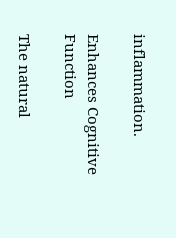inflammation.

Enhances Cognitive Function

The natural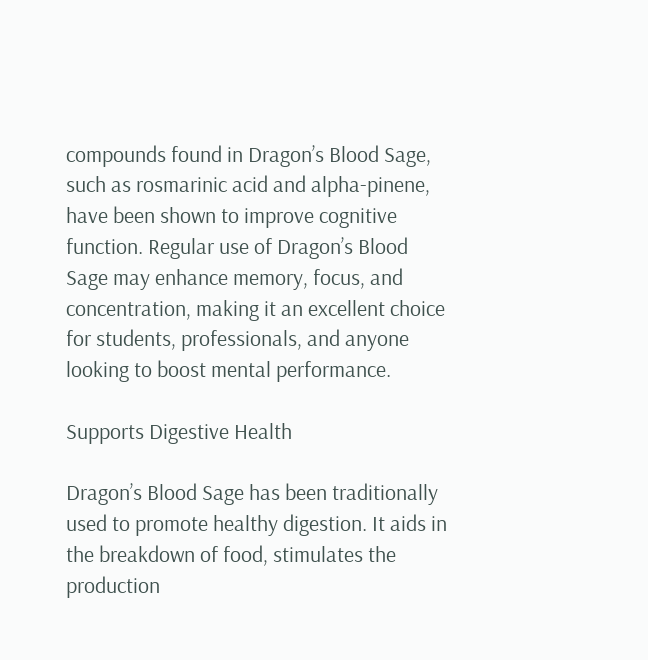compounds found in Dragon’s Blood Sage, such as rosmarinic acid and alpha-pinene, have been shown to improve cognitive function. Regular use of Dragon’s Blood Sage may enhance memory, focus, and concentration, making it an excellent choice for students, professionals, and anyone looking to boost mental performance.

Supports Digestive Health

Dragon’s Blood Sage has been traditionally used to promote healthy digestion. It aids in the breakdown of food, stimulates the production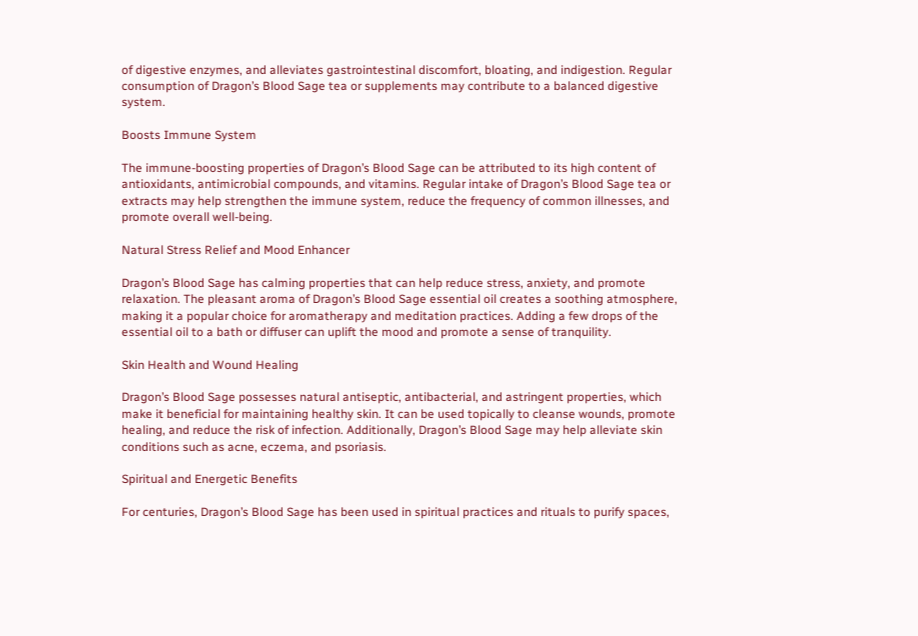of digestive enzymes, and alleviates gastrointestinal discomfort, bloating, and indigestion. Regular consumption of Dragon’s Blood Sage tea or supplements may contribute to a balanced digestive system.

Boosts Immune System

The immune-boosting properties of Dragon’s Blood Sage can be attributed to its high content of antioxidants, antimicrobial compounds, and vitamins. Regular intake of Dragon’s Blood Sage tea or extracts may help strengthen the immune system, reduce the frequency of common illnesses, and promote overall well-being.

Natural Stress Relief and Mood Enhancer

Dragon’s Blood Sage has calming properties that can help reduce stress, anxiety, and promote relaxation. The pleasant aroma of Dragon’s Blood Sage essential oil creates a soothing atmosphere, making it a popular choice for aromatherapy and meditation practices. Adding a few drops of the essential oil to a bath or diffuser can uplift the mood and promote a sense of tranquility.

Skin Health and Wound Healing

Dragon’s Blood Sage possesses natural antiseptic, antibacterial, and astringent properties, which make it beneficial for maintaining healthy skin. It can be used topically to cleanse wounds, promote healing, and reduce the risk of infection. Additionally, Dragon’s Blood Sage may help alleviate skin conditions such as acne, eczema, and psoriasis.

Spiritual and Energetic Benefits

For centuries, Dragon’s Blood Sage has been used in spiritual practices and rituals to purify spaces,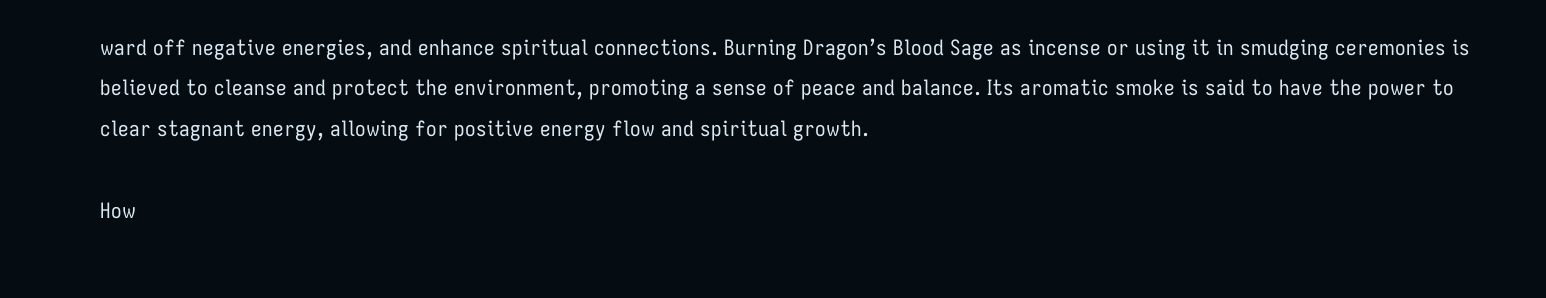ward off negative energies, and enhance spiritual connections. Burning Dragon’s Blood Sage as incense or using it in smudging ceremonies is believed to cleanse and protect the environment, promoting a sense of peace and balance. Its aromatic smoke is said to have the power to clear stagnant energy, allowing for positive energy flow and spiritual growth.

How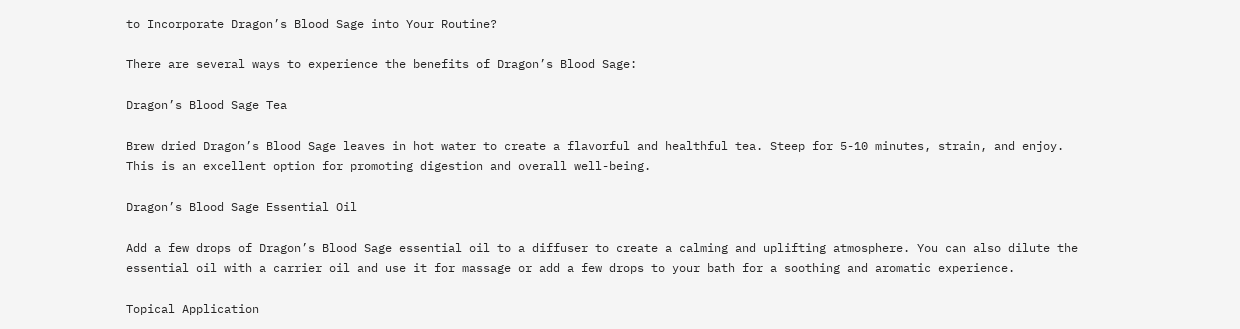to Incorporate Dragon’s Blood Sage into Your Routine?

There are several ways to experience the benefits of Dragon’s Blood Sage:

Dragon’s Blood Sage Tea

Brew dried Dragon’s Blood Sage leaves in hot water to create a flavorful and healthful tea. Steep for 5-10 minutes, strain, and enjoy. This is an excellent option for promoting digestion and overall well-being.

Dragon’s Blood Sage Essential Oil

Add a few drops of Dragon’s Blood Sage essential oil to a diffuser to create a calming and uplifting atmosphere. You can also dilute the essential oil with a carrier oil and use it for massage or add a few drops to your bath for a soothing and aromatic experience.

Topical Application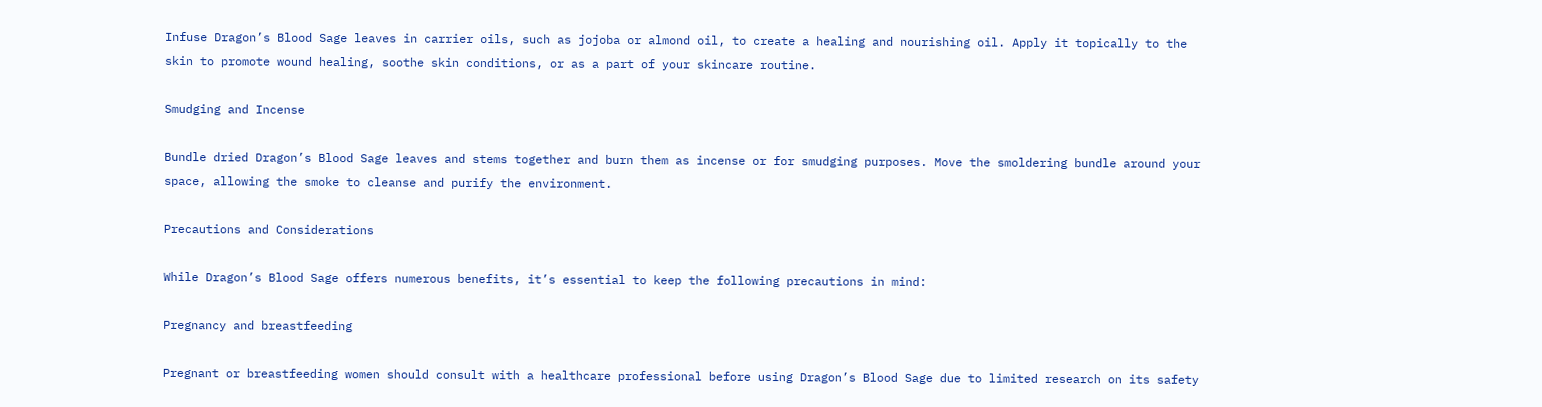Infuse Dragon’s Blood Sage leaves in carrier oils, such as jojoba or almond oil, to create a healing and nourishing oil. Apply it topically to the skin to promote wound healing, soothe skin conditions, or as a part of your skincare routine.

Smudging and Incense

Bundle dried Dragon’s Blood Sage leaves and stems together and burn them as incense or for smudging purposes. Move the smoldering bundle around your space, allowing the smoke to cleanse and purify the environment.

Precautions and Considerations

While Dragon’s Blood Sage offers numerous benefits, it’s essential to keep the following precautions in mind:

Pregnancy and breastfeeding

Pregnant or breastfeeding women should consult with a healthcare professional before using Dragon’s Blood Sage due to limited research on its safety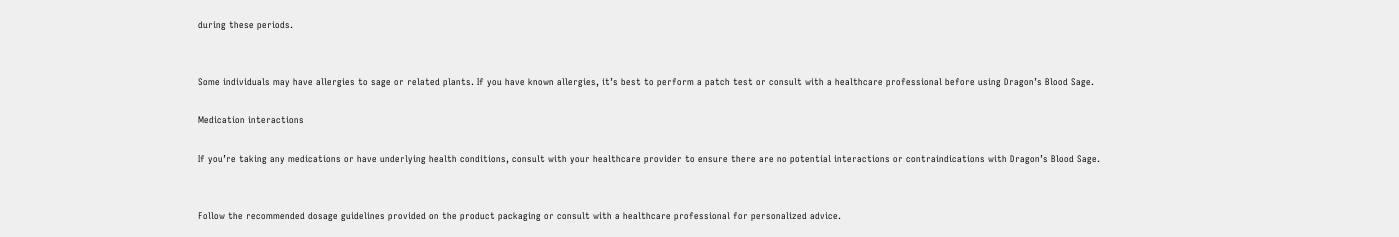during these periods.


Some individuals may have allergies to sage or related plants. If you have known allergies, it’s best to perform a patch test or consult with a healthcare professional before using Dragon’s Blood Sage.

Medication interactions

If you’re taking any medications or have underlying health conditions, consult with your healthcare provider to ensure there are no potential interactions or contraindications with Dragon’s Blood Sage.


Follow the recommended dosage guidelines provided on the product packaging or consult with a healthcare professional for personalized advice.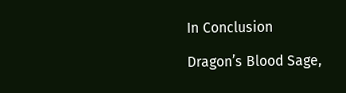In Conclusion

Dragon’s Blood Sage,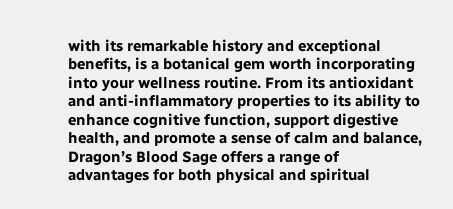with its remarkable history and exceptional benefits, is a botanical gem worth incorporating into your wellness routine. From its antioxidant and anti-inflammatory properties to its ability to enhance cognitive function, support digestive health, and promote a sense of calm and balance, Dragon’s Blood Sage offers a range of advantages for both physical and spiritual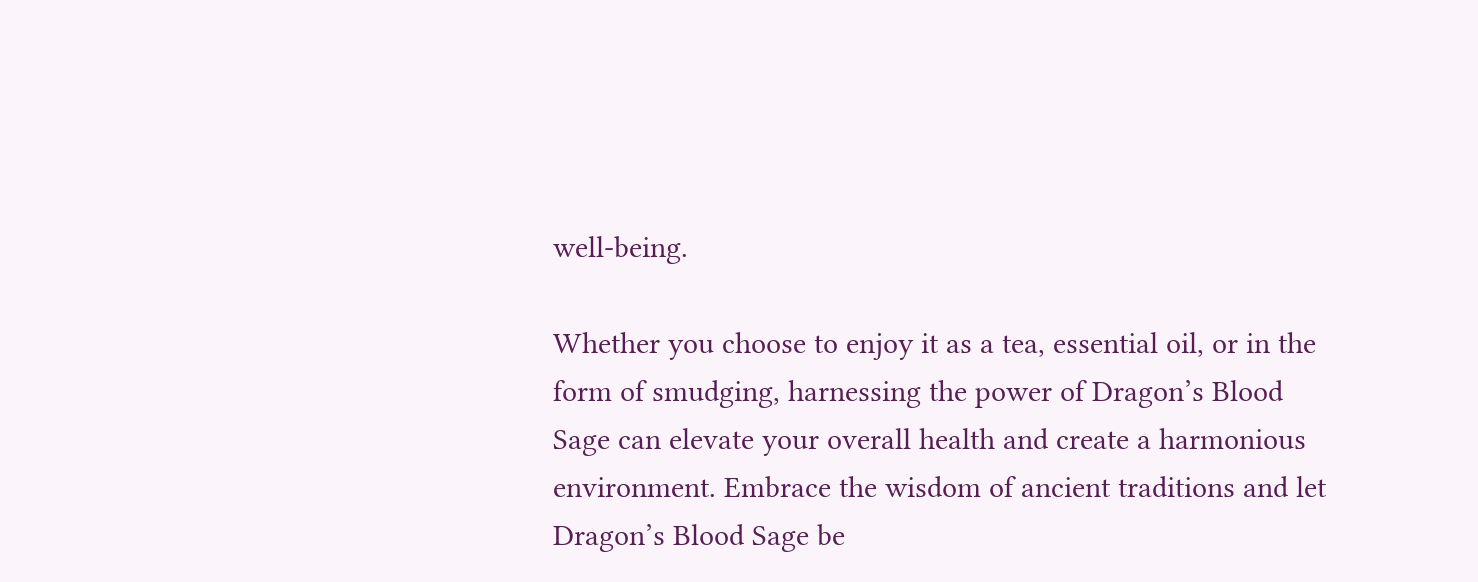well-being.

Whether you choose to enjoy it as a tea, essential oil, or in the form of smudging, harnessing the power of Dragon’s Blood Sage can elevate your overall health and create a harmonious environment. Embrace the wisdom of ancient traditions and let Dragon’s Blood Sage be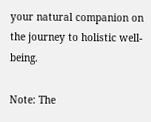your natural companion on the journey to holistic well-being.

Note: The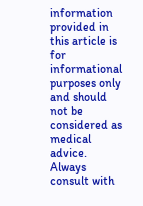information provided in this article is for informational purposes only and should not be considered as medical advice. Always consult with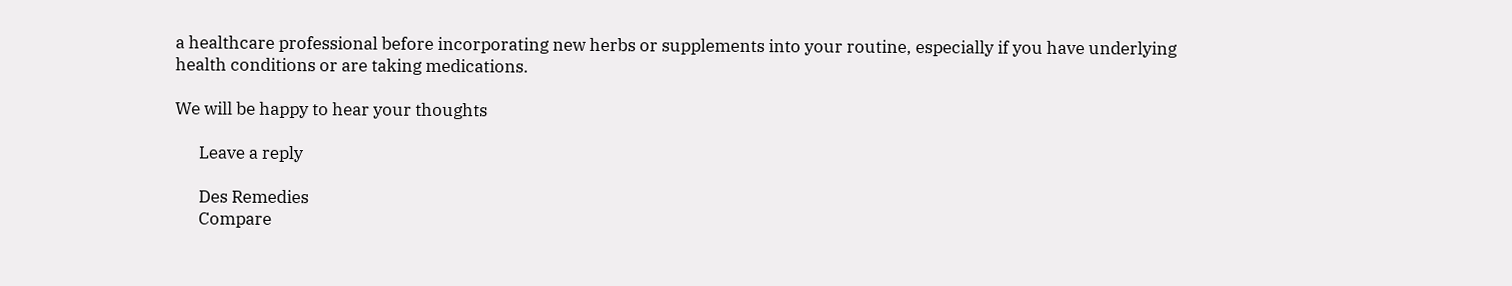a healthcare professional before incorporating new herbs or supplements into your routine, especially if you have underlying health conditions or are taking medications.

We will be happy to hear your thoughts

      Leave a reply

      Des Remedies
      Compare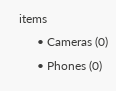items
      • Cameras (0)
      • Phones (0)